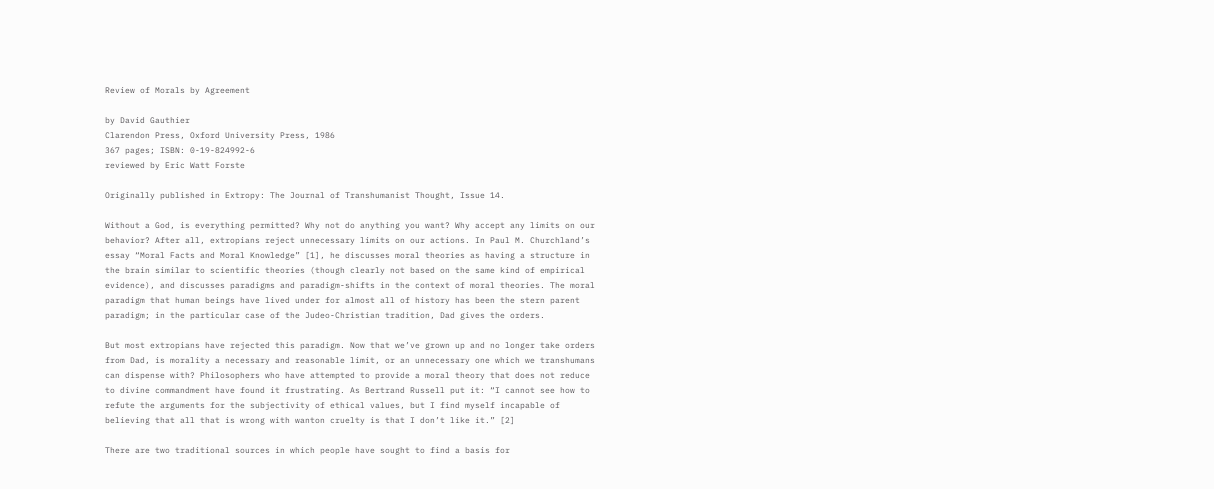Review of Morals by Agreement

by David Gauthier
Clarendon Press, Oxford University Press, 1986
367 pages; ISBN: 0-19-824992-6
reviewed by Eric Watt Forste

Originally published in Extropy: The Journal of Transhumanist Thought, Issue 14.

Without a God, is everything permitted? Why not do anything you want? Why accept any limits on our behavior? After all, extropians reject unnecessary limits on our actions. In Paul M. Churchland’s essay “Moral Facts and Moral Knowledge” [1], he discusses moral theories as having a structure in the brain similar to scientific theories (though clearly not based on the same kind of empirical evidence), and discusses paradigms and paradigm-shifts in the context of moral theories. The moral paradigm that human beings have lived under for almost all of history has been the stern parent paradigm; in the particular case of the Judeo-Christian tradition, Dad gives the orders.

But most extropians have rejected this paradigm. Now that we’ve grown up and no longer take orders from Dad, is morality a necessary and reasonable limit, or an unnecessary one which we transhumans can dispense with? Philosophers who have attempted to provide a moral theory that does not reduce to divine commandment have found it frustrating. As Bertrand Russell put it: “I cannot see how to refute the arguments for the subjectivity of ethical values, but I find myself incapable of believing that all that is wrong with wanton cruelty is that I don’t like it.” [2]

There are two traditional sources in which people have sought to find a basis for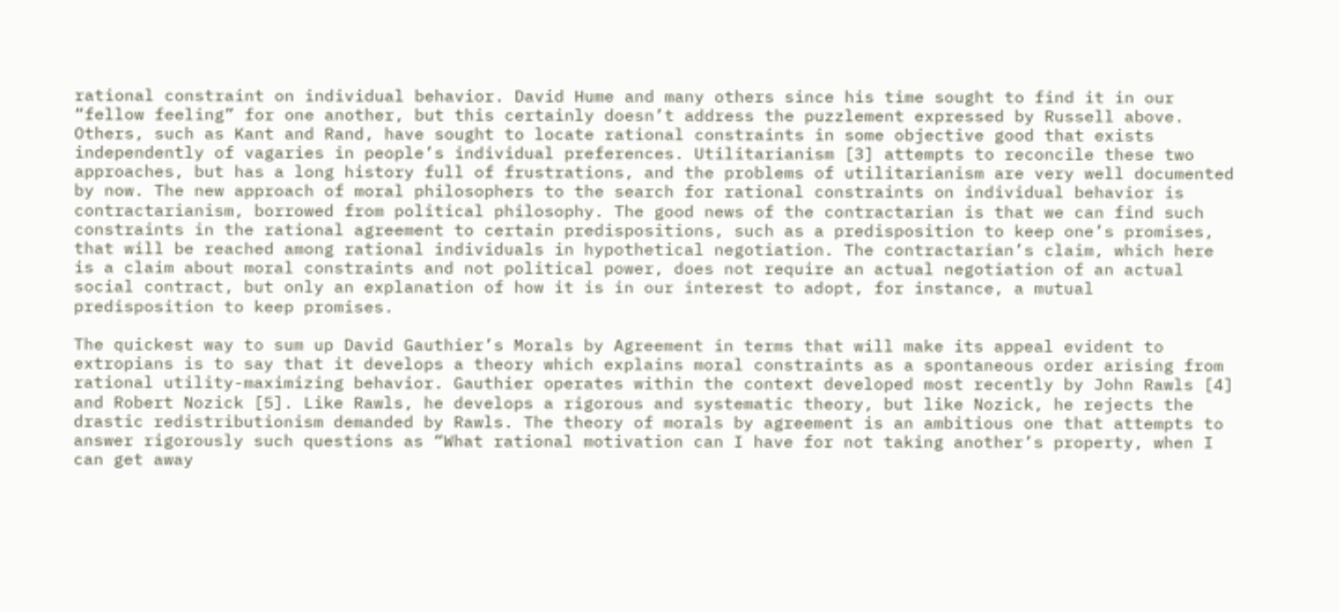rational constraint on individual behavior. David Hume and many others since his time sought to find it in our “fellow feeling” for one another, but this certainly doesn’t address the puzzlement expressed by Russell above. Others, such as Kant and Rand, have sought to locate rational constraints in some objective good that exists independently of vagaries in people’s individual preferences. Utilitarianism [3] attempts to reconcile these two approaches, but has a long history full of frustrations, and the problems of utilitarianism are very well documented by now. The new approach of moral philosophers to the search for rational constraints on individual behavior is contractarianism, borrowed from political philosophy. The good news of the contractarian is that we can find such constraints in the rational agreement to certain predispositions, such as a predisposition to keep one’s promises, that will be reached among rational individuals in hypothetical negotiation. The contractarian’s claim, which here is a claim about moral constraints and not political power, does not require an actual negotiation of an actual social contract, but only an explanation of how it is in our interest to adopt, for instance, a mutual predisposition to keep promises.

The quickest way to sum up David Gauthier’s Morals by Agreement in terms that will make its appeal evident to extropians is to say that it develops a theory which explains moral constraints as a spontaneous order arising from rational utility-maximizing behavior. Gauthier operates within the context developed most recently by John Rawls [4] and Robert Nozick [5]. Like Rawls, he develops a rigorous and systematic theory, but like Nozick, he rejects the drastic redistributionism demanded by Rawls. The theory of morals by agreement is an ambitious one that attempts to answer rigorously such questions as “What rational motivation can I have for not taking another’s property, when I can get away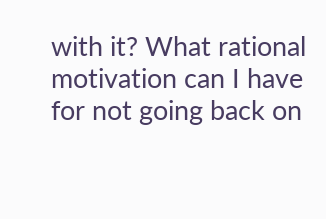with it? What rational motivation can I have for not going back on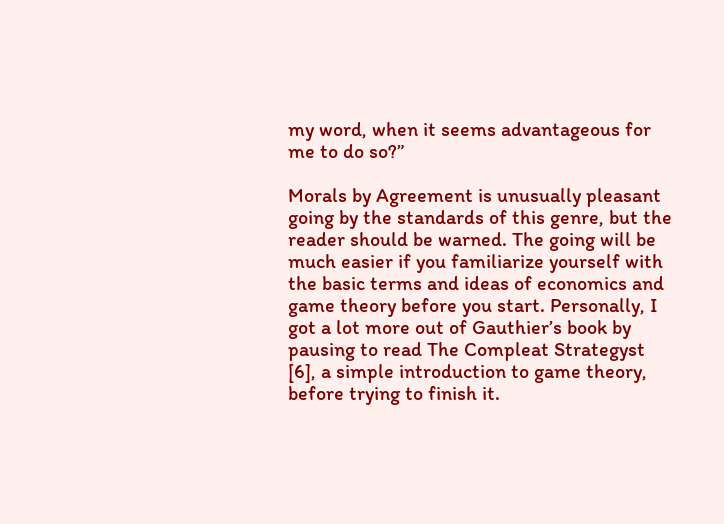my word, when it seems advantageous for me to do so?”

Morals by Agreement is unusually pleasant going by the standards of this genre, but the reader should be warned. The going will be much easier if you familiarize yourself with the basic terms and ideas of economics and game theory before you start. Personally, I got a lot more out of Gauthier’s book by pausing to read The Compleat Strategyst [6], a simple introduction to game theory, before trying to finish it.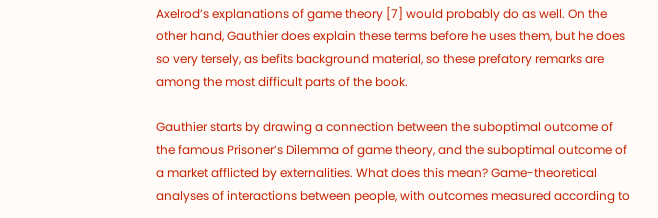Axelrod’s explanations of game theory [7] would probably do as well. On the other hand, Gauthier does explain these terms before he uses them, but he does so very tersely, as befits background material, so these prefatory remarks are among the most difficult parts of the book.

Gauthier starts by drawing a connection between the suboptimal outcome of the famous Prisoner’s Dilemma of game theory, and the suboptimal outcome of a market afflicted by externalities. What does this mean? Game-theoretical analyses of interactions between people, with outcomes measured according to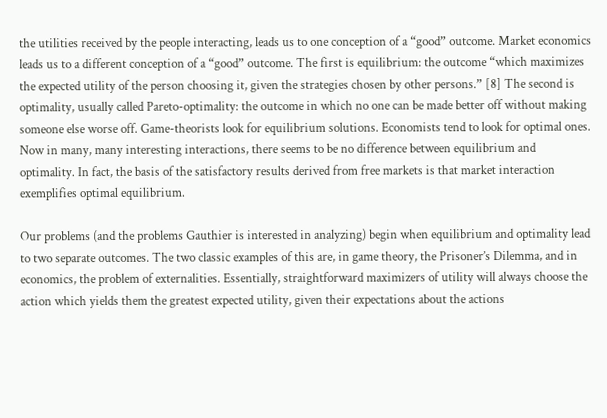the utilities received by the people interacting, leads us to one conception of a “good” outcome. Market economics leads us to a different conception of a “good” outcome. The first is equilibrium: the outcome “which maximizes the expected utility of the person choosing it, given the strategies chosen by other persons.” [8] The second is optimality, usually called Pareto-optimality: the outcome in which no one can be made better off without making someone else worse off. Game-theorists look for equilibrium solutions. Economists tend to look for optimal ones. Now in many, many interesting interactions, there seems to be no difference between equilibrium and optimality. In fact, the basis of the satisfactory results derived from free markets is that market interaction exemplifies optimal equilibrium.

Our problems (and the problems Gauthier is interested in analyzing) begin when equilibrium and optimality lead to two separate outcomes. The two classic examples of this are, in game theory, the Prisoner’s Dilemma, and in economics, the problem of externalities. Essentially, straightforward maximizers of utility will always choose the action which yields them the greatest expected utility, given their expectations about the actions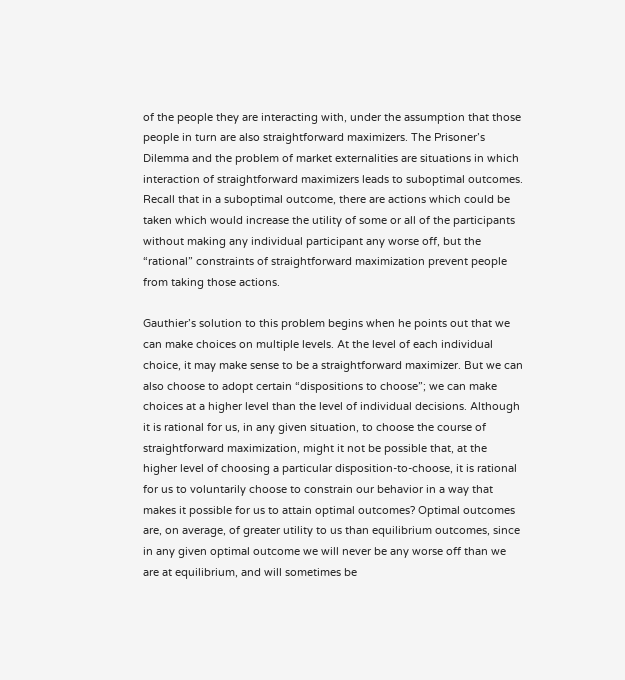of the people they are interacting with, under the assumption that those people in turn are also straightforward maximizers. The Prisoner’s Dilemma and the problem of market externalities are situations in which interaction of straightforward maximizers leads to suboptimal outcomes. Recall that in a suboptimal outcome, there are actions which could be taken which would increase the utility of some or all of the participants without making any individual participant any worse off, but the “rational” constraints of straightforward maximization prevent people from taking those actions.

Gauthier’s solution to this problem begins when he points out that we can make choices on multiple levels. At the level of each individual choice, it may make sense to be a straightforward maximizer. But we can also choose to adopt certain “dispositions to choose”; we can make choices at a higher level than the level of individual decisions. Although it is rational for us, in any given situation, to choose the course of straightforward maximization, might it not be possible that, at the higher level of choosing a particular disposition-to-choose, it is rational for us to voluntarily choose to constrain our behavior in a way that makes it possible for us to attain optimal outcomes? Optimal outcomes are, on average, of greater utility to us than equilibrium outcomes, since in any given optimal outcome we will never be any worse off than we are at equilibrium, and will sometimes be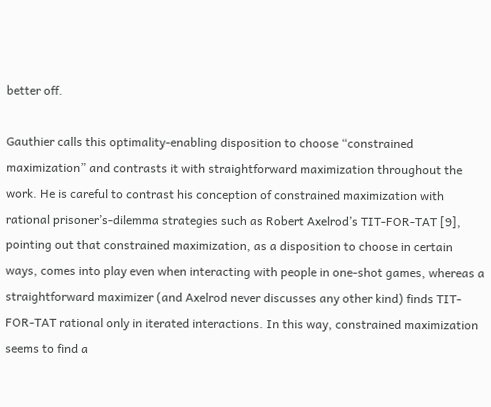better off.

Gauthier calls this optimality-enabling disposition to choose “constrained maximization” and contrasts it with straightforward maximization throughout the work. He is careful to contrast his conception of constrained maximization with rational prisoner’s-dilemma strategies such as Robert Axelrod’s TIT-FOR-TAT [9], pointing out that constrained maximization, as a disposition to choose in certain ways, comes into play even when interacting with people in one-shot games, whereas a straightforward maximizer (and Axelrod never discusses any other kind) finds TIT-FOR-TAT rational only in iterated interactions. In this way, constrained maximization seems to find a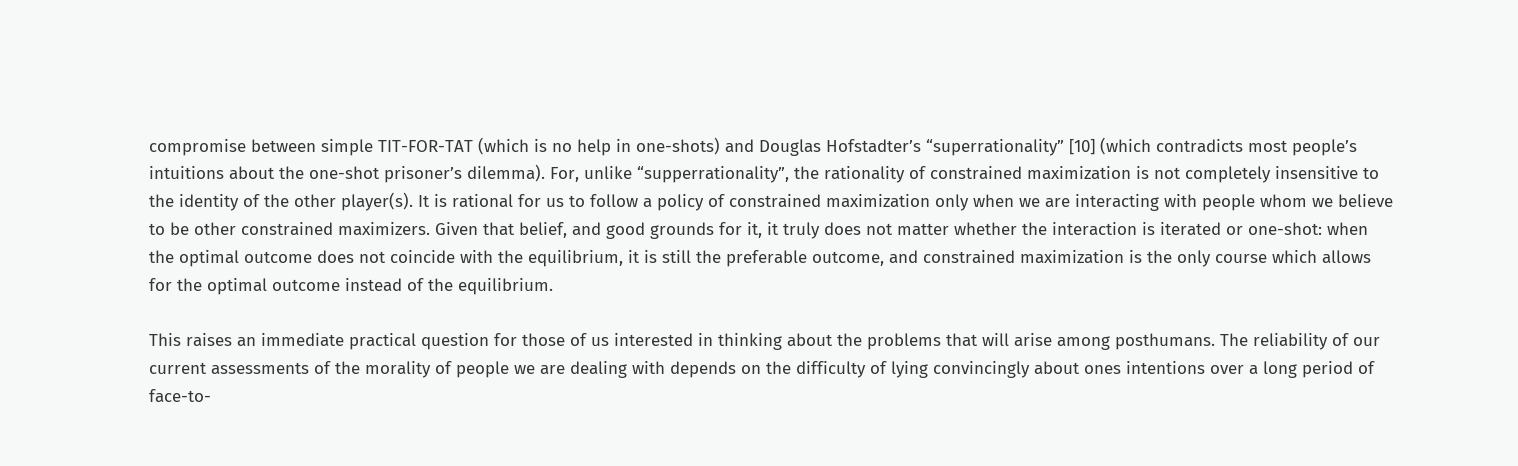compromise between simple TIT-FOR-TAT (which is no help in one-shots) and Douglas Hofstadter’s “superrationality” [10] (which contradicts most people’s intuitions about the one-shot prisoner’s dilemma). For, unlike “supperrationality”, the rationality of constrained maximization is not completely insensitive to the identity of the other player(s). It is rational for us to follow a policy of constrained maximization only when we are interacting with people whom we believe to be other constrained maximizers. Given that belief, and good grounds for it, it truly does not matter whether the interaction is iterated or one-shot: when the optimal outcome does not coincide with the equilibrium, it is still the preferable outcome, and constrained maximization is the only course which allows for the optimal outcome instead of the equilibrium.

This raises an immediate practical question for those of us interested in thinking about the problems that will arise among posthumans. The reliability of our current assessments of the morality of people we are dealing with depends on the difficulty of lying convincingly about ones intentions over a long period of face-to-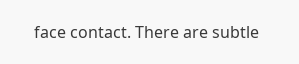face contact. There are subtle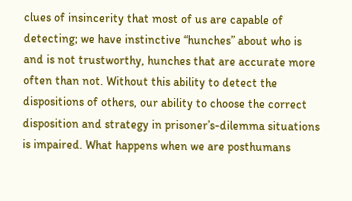clues of insincerity that most of us are capable of detecting; we have instinctive “hunches” about who is and is not trustworthy, hunches that are accurate more often than not. Without this ability to detect the dispositions of others, our ability to choose the correct disposition and strategy in prisoner’s-dilemma situations is impaired. What happens when we are posthumans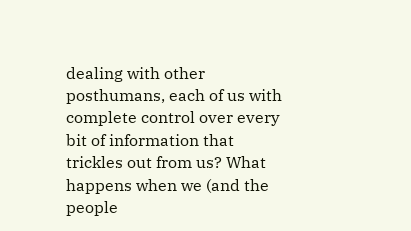dealing with other posthumans, each of us with complete control over every bit of information that trickles out from us? What happens when we (and the people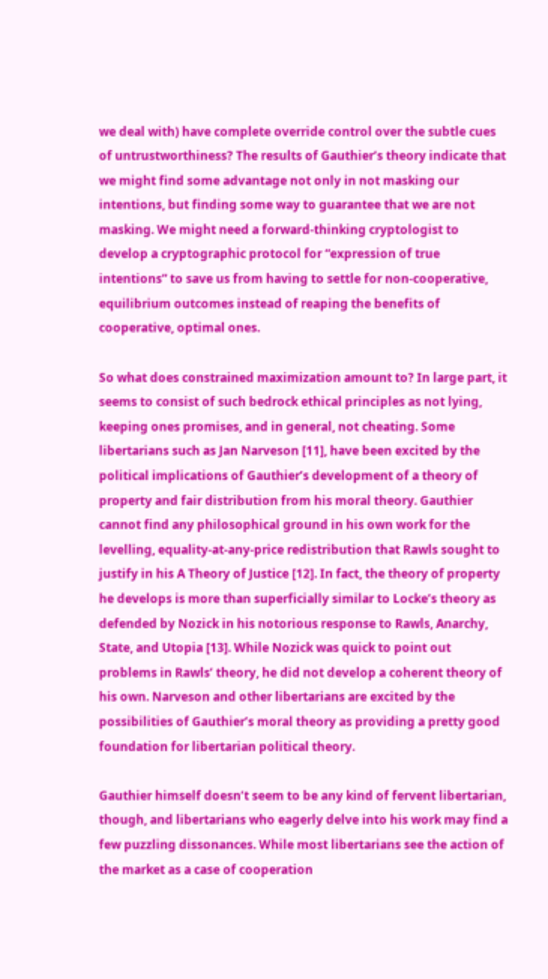we deal with) have complete override control over the subtle cues of untrustworthiness? The results of Gauthier’s theory indicate that we might find some advantage not only in not masking our intentions, but finding some way to guarantee that we are not masking. We might need a forward-thinking cryptologist to develop a cryptographic protocol for “expression of true intentions” to save us from having to settle for non-cooperative, equilibrium outcomes instead of reaping the benefits of cooperative, optimal ones.

So what does constrained maximization amount to? In large part, it seems to consist of such bedrock ethical principles as not lying, keeping ones promises, and in general, not cheating. Some libertarians such as Jan Narveson [11], have been excited by the political implications of Gauthier’s development of a theory of property and fair distribution from his moral theory. Gauthier cannot find any philosophical ground in his own work for the levelling, equality-at-any-price redistribution that Rawls sought to justify in his A Theory of Justice [12]. In fact, the theory of property he develops is more than superficially similar to Locke’s theory as defended by Nozick in his notorious response to Rawls, Anarchy, State, and Utopia [13]. While Nozick was quick to point out problems in Rawls’ theory, he did not develop a coherent theory of his own. Narveson and other libertarians are excited by the possibilities of Gauthier’s moral theory as providing a pretty good foundation for libertarian political theory.

Gauthier himself doesn’t seem to be any kind of fervent libertarian, though, and libertarians who eagerly delve into his work may find a few puzzling dissonances. While most libertarians see the action of the market as a case of cooperation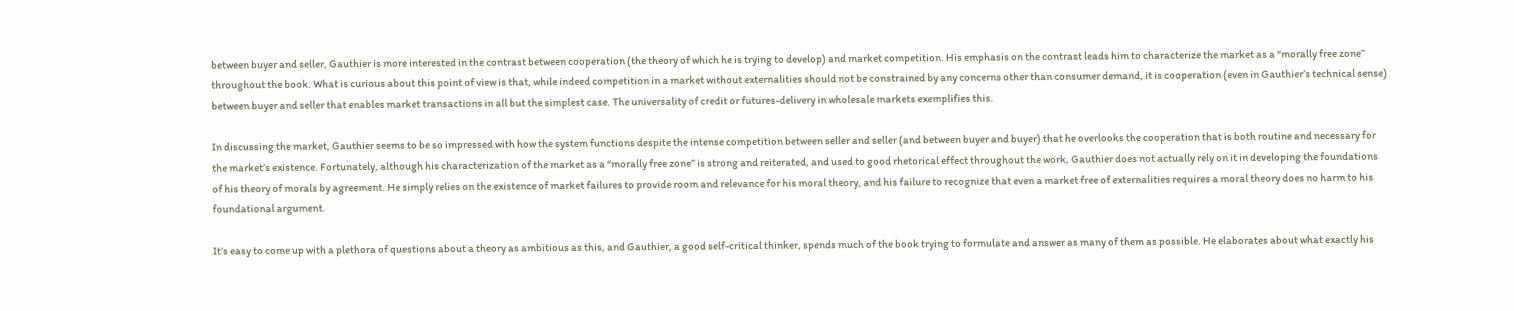between buyer and seller, Gauthier is more interested in the contrast between cooperation (the theory of which he is trying to develop) and market competition. His emphasis on the contrast leads him to characterize the market as a “morally free zone” throughout the book. What is curious about this point of view is that, while indeed competition in a market without externalities should not be constrained by any concerns other than consumer demand, it is cooperation (even in Gauthier’s technical sense) between buyer and seller that enables market transactions in all but the simplest case. The universality of credit or futures-delivery in wholesale markets exemplifies this.

In discussing the market, Gauthier seems to be so impressed with how the system functions despite the intense competition between seller and seller (and between buyer and buyer) that he overlooks the cooperation that is both routine and necessary for the market’s existence. Fortunately, although his characterization of the market as a “morally free zone” is strong and reiterated, and used to good rhetorical effect throughout the work, Gauthier does not actually rely on it in developing the foundations of his theory of morals by agreement. He simply relies on the existence of market failures to provide room and relevance for his moral theory, and his failure to recognize that even a market free of externalities requires a moral theory does no harm to his foundational argument.

It’s easy to come up with a plethora of questions about a theory as ambitious as this, and Gauthier, a good self-critical thinker, spends much of the book trying to formulate and answer as many of them as possible. He elaborates about what exactly his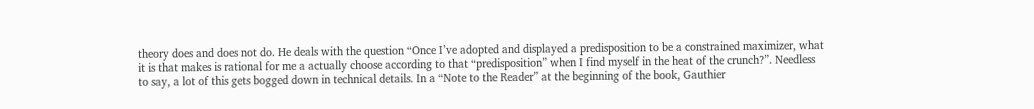theory does and does not do. He deals with the question “Once I’ve adopted and displayed a predisposition to be a constrained maximizer, what it is that makes is rational for me a actually choose according to that “predisposition” when I find myself in the heat of the crunch?”. Needless to say, a lot of this gets bogged down in technical details. In a “Note to the Reader” at the beginning of the book, Gauthier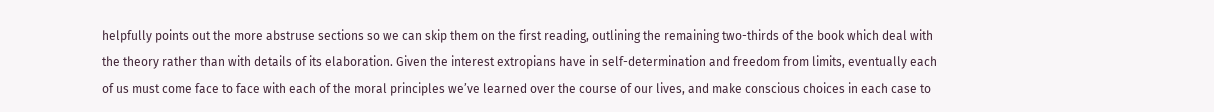helpfully points out the more abstruse sections so we can skip them on the first reading, outlining the remaining two-thirds of the book which deal with the theory rather than with details of its elaboration. Given the interest extropians have in self-determination and freedom from limits, eventually each of us must come face to face with each of the moral principles we’ve learned over the course of our lives, and make conscious choices in each case to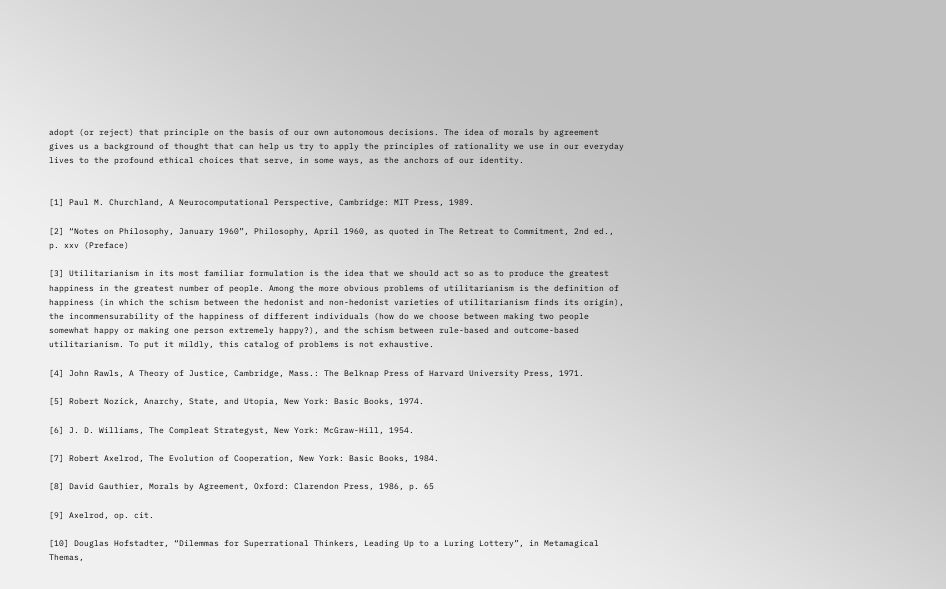adopt (or reject) that principle on the basis of our own autonomous decisions. The idea of morals by agreement gives us a background of thought that can help us try to apply the principles of rationality we use in our everyday lives to the profound ethical choices that serve, in some ways, as the anchors of our identity.


[1] Paul M. Churchland, A Neurocomputational Perspective, Cambridge: MIT Press, 1989.

[2] “Notes on Philosophy, January 1960”, Philosophy, April 1960, as quoted in The Retreat to Commitment, 2nd ed., p. xxv (Preface)

[3] Utilitarianism in its most familiar formulation is the idea that we should act so as to produce the greatest happiness in the greatest number of people. Among the more obvious problems of utilitarianism is the definition of happiness (in which the schism between the hedonist and non-hedonist varieties of utilitarianism finds its origin), the incommensurability of the happiness of different individuals (how do we choose between making two people somewhat happy or making one person extremely happy?), and the schism between rule-based and outcome-based utilitarianism. To put it mildly, this catalog of problems is not exhaustive.

[4] John Rawls, A Theory of Justice, Cambridge, Mass.: The Belknap Press of Harvard University Press, 1971.

[5] Robert Nozick, Anarchy, State, and Utopia, New York: Basic Books, 1974.

[6] J. D. Williams, The Compleat Strategyst, New York: McGraw-Hill, 1954.

[7] Robert Axelrod, The Evolution of Cooperation, New York: Basic Books, 1984.

[8] David Gauthier, Morals by Agreement, Oxford: Clarendon Press, 1986, p. 65

[9] Axelrod, op. cit.

[10] Douglas Hofstadter, “Dilemmas for Superrational Thinkers, Leading Up to a Luring Lottery”, in Metamagical Themas,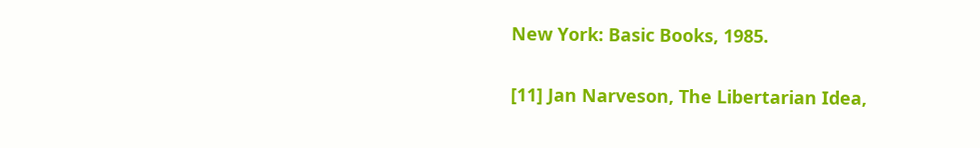New York: Basic Books, 1985.

[11] Jan Narveson, The Libertarian Idea,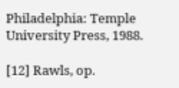Philadelphia: Temple University Press, 1988.

[12] Rawls, op.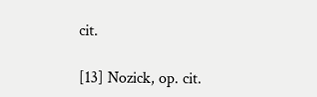cit.

[13] Nozick, op. cit.